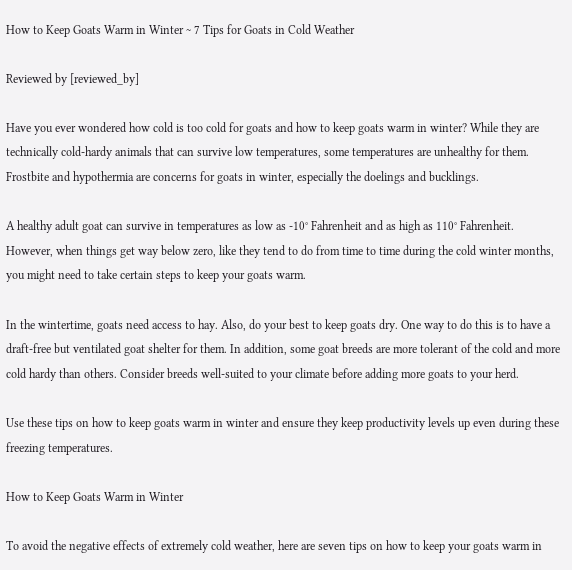How to Keep Goats Warm in Winter ~ 7 Tips for Goats in Cold Weather

Reviewed by [reviewed_by]

Have you ever wondered how cold is too cold for goats and how to keep goats warm in winter? While they are technically cold-hardy animals that can survive low temperatures, some temperatures are unhealthy for them. Frostbite and hypothermia are concerns for goats in winter, especially the doelings and bucklings.

A healthy adult goat can survive in temperatures as low as -10° Fahrenheit and as high as 110° Fahrenheit. However, when things get way below zero, like they tend to do from time to time during the cold winter months, you might need to take certain steps to keep your goats warm.

In the wintertime, goats need access to hay. Also, do your best to keep goats dry. One way to do this is to have a draft-free but ventilated goat shelter for them. In addition, some goat breeds are more tolerant of the cold and more cold hardy than others. Consider breeds well-suited to your climate before adding more goats to your herd.

Use these tips on how to keep goats warm in winter and ensure they keep productivity levels up even during these freezing temperatures.

How to Keep Goats Warm in Winter

To avoid the negative effects of extremely cold weather, here are seven tips on how to keep your goats warm in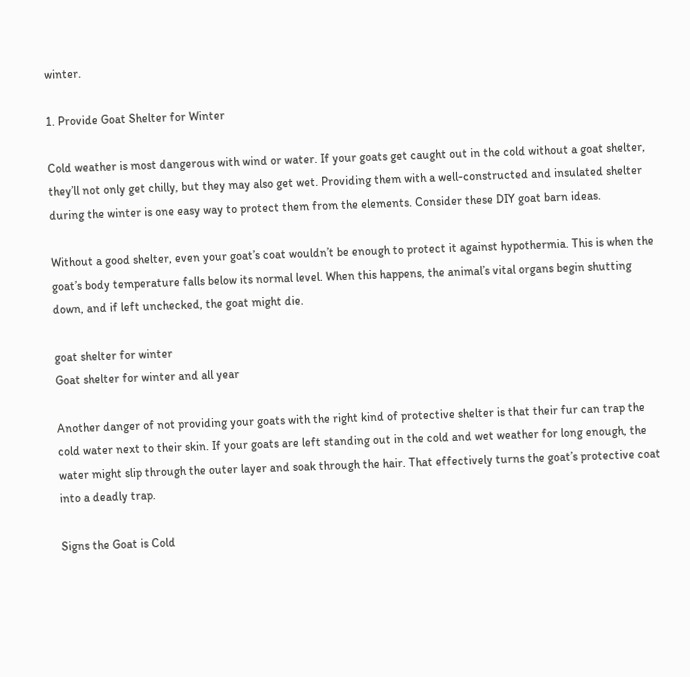winter.

1. Provide Goat Shelter for Winter

Cold weather is most dangerous with wind or water. If your goats get caught out in the cold without a goat shelter, they’ll not only get chilly, but they may also get wet. Providing them with a well-constructed and insulated shelter during the winter is one easy way to protect them from the elements. Consider these DIY goat barn ideas.

Without a good shelter, even your goat’s coat wouldn’t be enough to protect it against hypothermia. This is when the goat’s body temperature falls below its normal level. When this happens, the animal’s vital organs begin shutting down, and if left unchecked, the goat might die.

goat shelter for winter
Goat shelter for winter and all year

Another danger of not providing your goats with the right kind of protective shelter is that their fur can trap the cold water next to their skin. If your goats are left standing out in the cold and wet weather for long enough, the water might slip through the outer layer and soak through the hair. That effectively turns the goat’s protective coat into a deadly trap.

Signs the Goat is Cold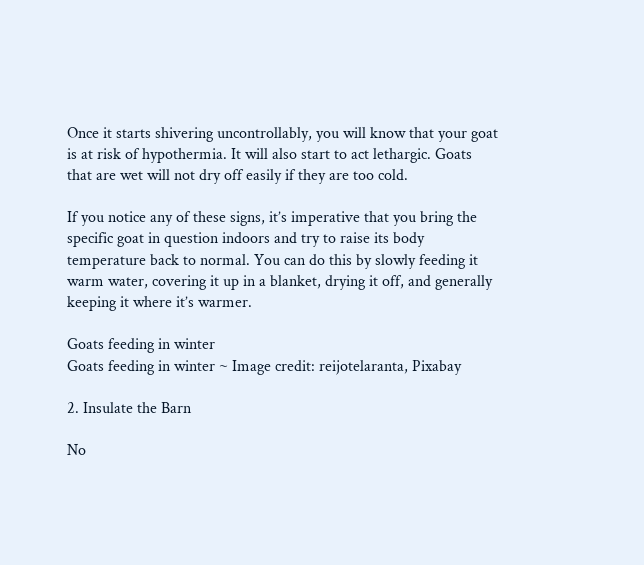Once it starts shivering uncontrollably, you will know that your goat is at risk of hypothermia. It will also start to act lethargic. Goats that are wet will not dry off easily if they are too cold.

If you notice any of these signs, it’s imperative that you bring the specific goat in question indoors and try to raise its body temperature back to normal. You can do this by slowly feeding it warm water, covering it up in a blanket, drying it off, and generally keeping it where it’s warmer.

Goats feeding in winter
Goats feeding in winter ~ Image credit: reijotelaranta, Pixabay

2. Insulate the Barn

No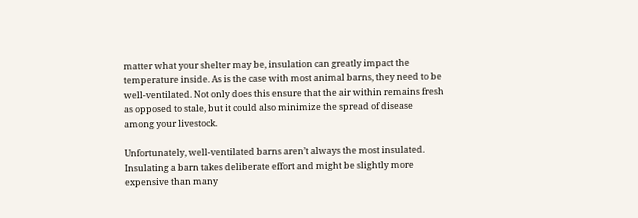matter what your shelter may be, insulation can greatly impact the temperature inside. As is the case with most animal barns, they need to be well-ventilated. Not only does this ensure that the air within remains fresh as opposed to stale, but it could also minimize the spread of disease among your livestock.

Unfortunately, well-ventilated barns aren’t always the most insulated. Insulating a barn takes deliberate effort and might be slightly more expensive than many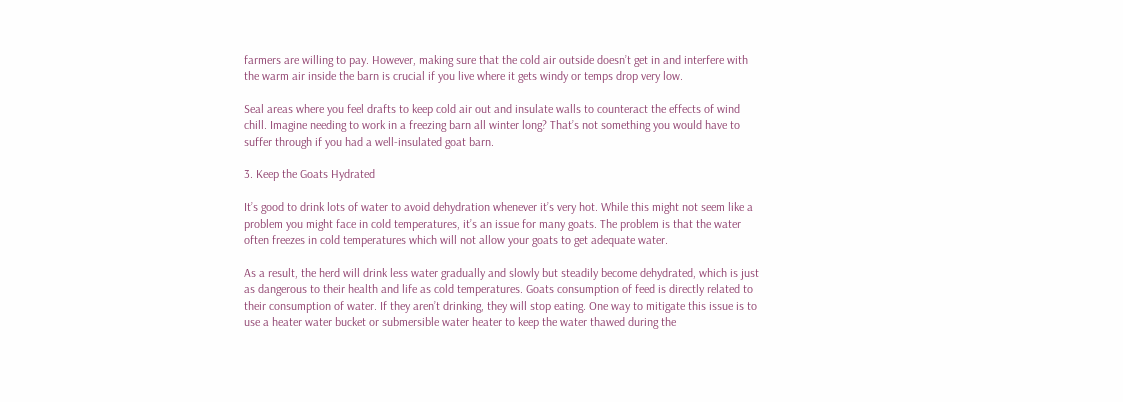farmers are willing to pay. However, making sure that the cold air outside doesn’t get in and interfere with the warm air inside the barn is crucial if you live where it gets windy or temps drop very low.

Seal areas where you feel drafts to keep cold air out and insulate walls to counteract the effects of wind chill. Imagine needing to work in a freezing barn all winter long? That’s not something you would have to suffer through if you had a well-insulated goat barn.

3. Keep the Goats Hydrated

It’s good to drink lots of water to avoid dehydration whenever it’s very hot. While this might not seem like a problem you might face in cold temperatures, it’s an issue for many goats. The problem is that the water often freezes in cold temperatures which will not allow your goats to get adequate water.

As a result, the herd will drink less water gradually and slowly but steadily become dehydrated, which is just as dangerous to their health and life as cold temperatures. Goats consumption of feed is directly related to their consumption of water. If they aren’t drinking, they will stop eating. One way to mitigate this issue is to use a heater water bucket or submersible water heater to keep the water thawed during the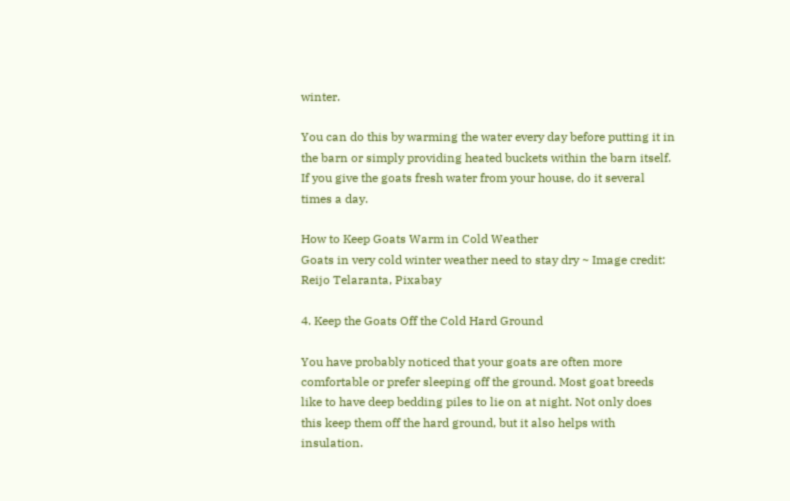winter.

You can do this by warming the water every day before putting it in the barn or simply providing heated buckets within the barn itself. If you give the goats fresh water from your house, do it several times a day.

How to Keep Goats Warm in Cold Weather
Goats in very cold winter weather need to stay dry ~ Image credit: Reijo Telaranta, Pixabay

4. Keep the Goats Off the Cold Hard Ground

You have probably noticed that your goats are often more comfortable or prefer sleeping off the ground. Most goat breeds like to have deep bedding piles to lie on at night. Not only does this keep them off the hard ground, but it also helps with insulation.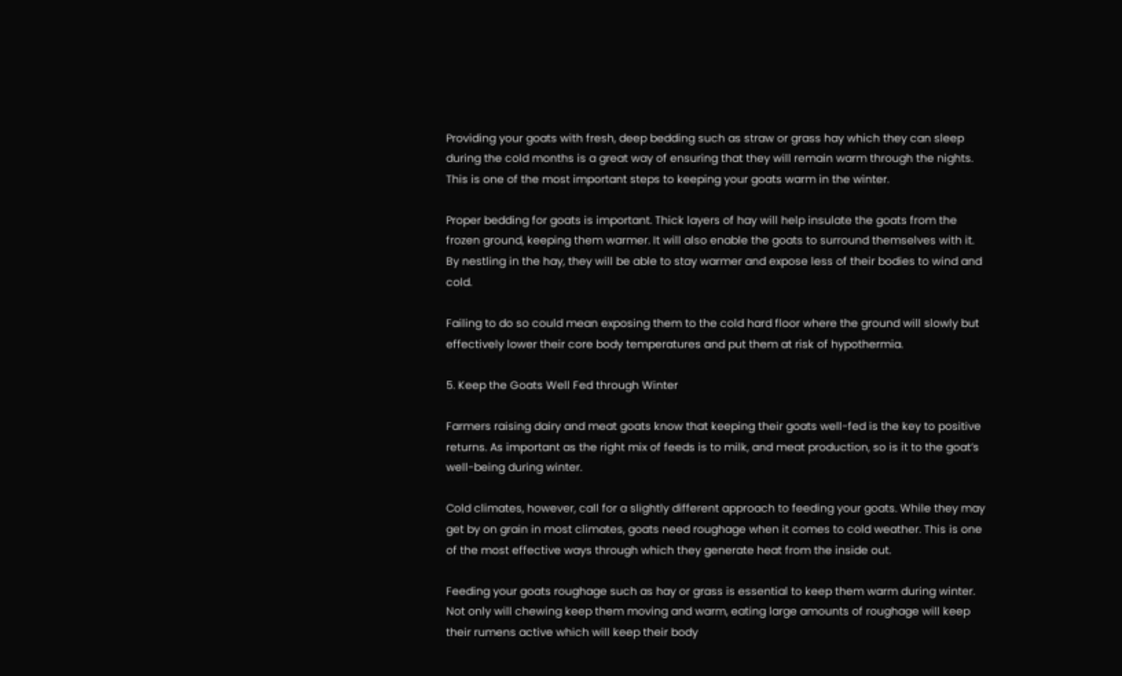Providing your goats with fresh, deep bedding such as straw or grass hay which they can sleep during the cold months is a great way of ensuring that they will remain warm through the nights. This is one of the most important steps to keeping your goats warm in the winter.

Proper bedding for goats is important. Thick layers of hay will help insulate the goats from the frozen ground, keeping them warmer. It will also enable the goats to surround themselves with it. By nestling in the hay, they will be able to stay warmer and expose less of their bodies to wind and cold.

Failing to do so could mean exposing them to the cold hard floor where the ground will slowly but effectively lower their core body temperatures and put them at risk of hypothermia.

5. Keep the Goats Well Fed through Winter

Farmers raising dairy and meat goats know that keeping their goats well-fed is the key to positive returns. As important as the right mix of feeds is to milk, and meat production, so is it to the goat’s well-being during winter.

Cold climates, however, call for a slightly different approach to feeding your goats. While they may get by on grain in most climates, goats need roughage when it comes to cold weather. This is one of the most effective ways through which they generate heat from the inside out.

Feeding your goats roughage such as hay or grass is essential to keep them warm during winter. Not only will chewing keep them moving and warm, eating large amounts of roughage will keep their rumens active which will keep their body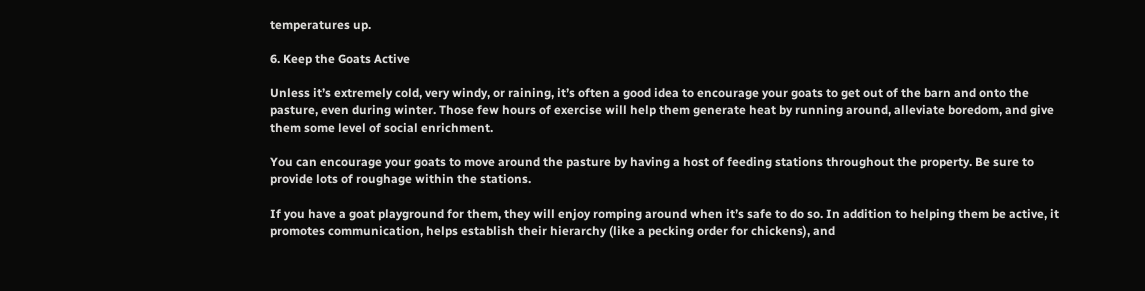temperatures up.

6. Keep the Goats Active

Unless it’s extremely cold, very windy, or raining, it’s often a good idea to encourage your goats to get out of the barn and onto the pasture, even during winter. Those few hours of exercise will help them generate heat by running around, alleviate boredom, and give them some level of social enrichment.

You can encourage your goats to move around the pasture by having a host of feeding stations throughout the property. Be sure to provide lots of roughage within the stations.

If you have a goat playground for them, they will enjoy romping around when it’s safe to do so. In addition to helping them be active, it promotes communication, helps establish their hierarchy (like a pecking order for chickens), and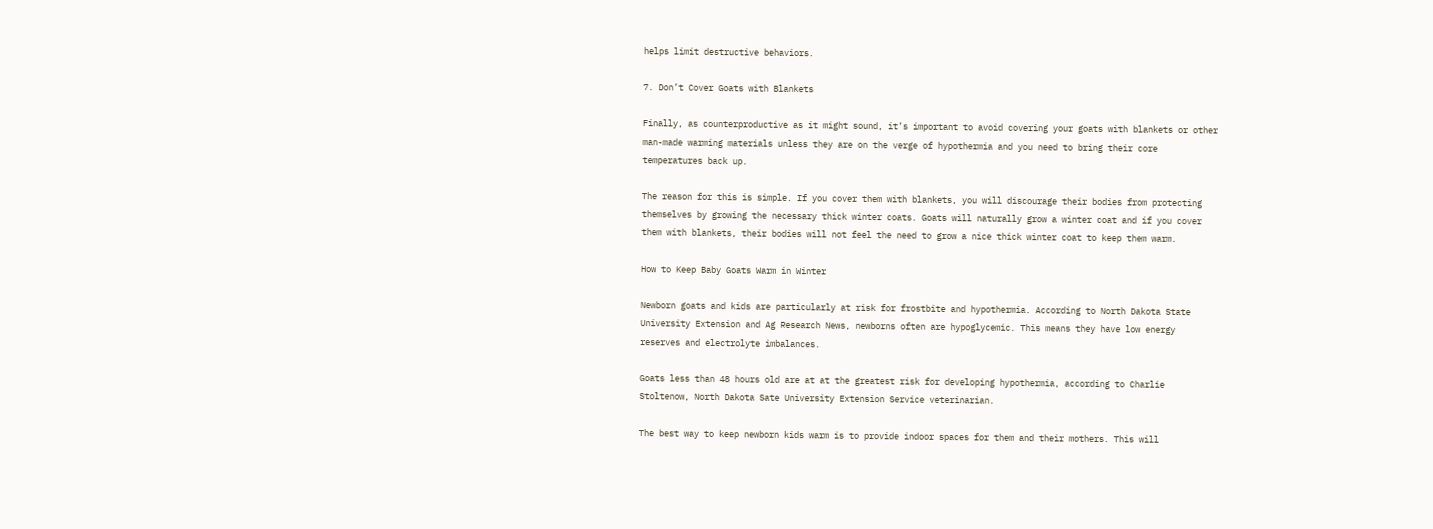helps limit destructive behaviors.

7. Don’t Cover Goats with Blankets

Finally, as counterproductive as it might sound, it’s important to avoid covering your goats with blankets or other man-made warming materials unless they are on the verge of hypothermia and you need to bring their core temperatures back up.

The reason for this is simple. If you cover them with blankets, you will discourage their bodies from protecting themselves by growing the necessary thick winter coats. Goats will naturally grow a winter coat and if you cover them with blankets, their bodies will not feel the need to grow a nice thick winter coat to keep them warm.

How to Keep Baby Goats Warm in Winter

Newborn goats and kids are particularly at risk for frostbite and hypothermia. According to North Dakota State University Extension and Ag Research News, newborns often are hypoglycemic. This means they have low energy reserves and electrolyte imbalances.

Goats less than 48 hours old are at at the greatest risk for developing hypothermia, according to Charlie Stoltenow, North Dakota Sate University Extension Service veterinarian.

The best way to keep newborn kids warm is to provide indoor spaces for them and their mothers. This will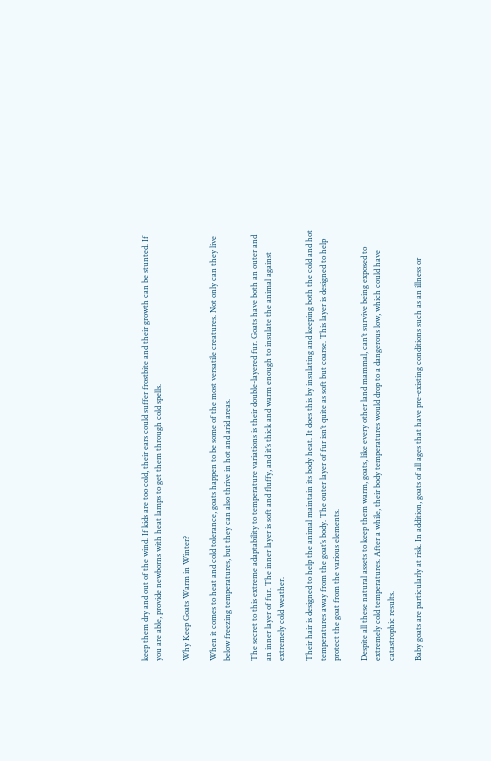keep them dry and out of the wind. If kids are too cold, their ears could suffer frostbite and their growth can be stunted. If you are able, provide newborns with heat lamps to get them through cold spells.

Why Keep Goats Warm in Winter?

When it comes to heat and cold tolerance, goats happen to be some of the most versatile creatures. Not only can they live below freezing temperatures, but they can also thrive in hot and arid areas.

The secret to this extreme adaptability to temperature variations is their double-layered fur. Goats have both an outer and an inner layer of fur. The inner layer is soft and fluffy, and it’s thick and warm enough to insulate the animal against extremely cold weather.

Their hair is designed to help the animal maintain its body heat. It does this by insulating and keeping both the cold and hot temperatures away from the goat’s body. The outer layer of fur isn’t quite as soft but coarse. This layer is designed to help protect the goat from the various elements.

Despite all these natural assets to keep them warm, goats, like every other land mammal, can’t survive being exposed to extremely cold temperatures. After a while, their body temperatures would drop to a dangerous low, which could have catastrophic results.

Baby goats are particularly at risk. In addition, goats of all ages that have pre-existing conditions such as an illness or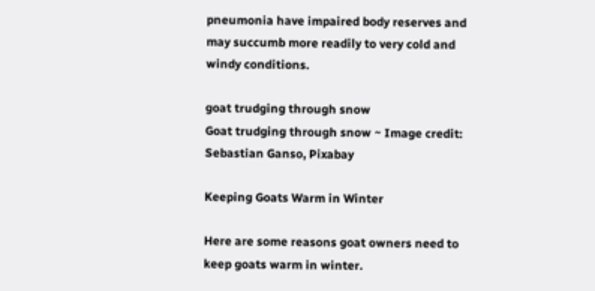pneumonia have impaired body reserves and may succumb more readily to very cold and windy conditions.

goat trudging through snow
Goat trudging through snow ~ Image credit: Sebastian Ganso, Pixabay

Keeping Goats Warm in Winter

Here are some reasons goat owners need to keep goats warm in winter.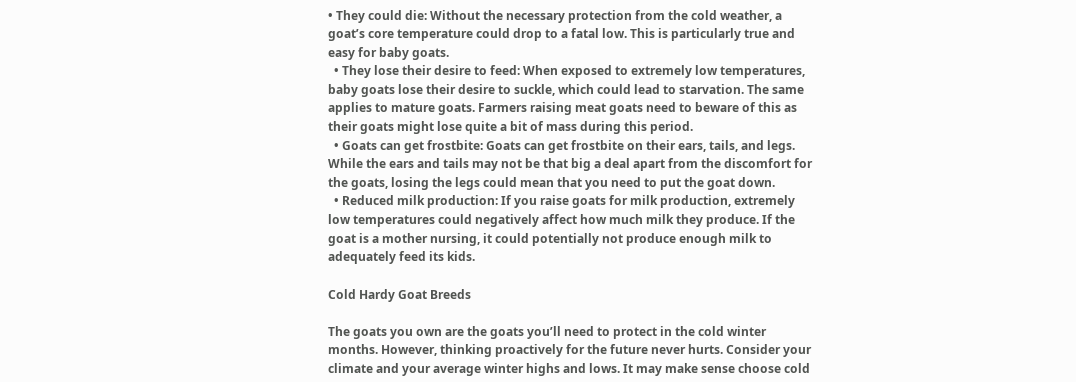• They could die: Without the necessary protection from the cold weather, a goat’s core temperature could drop to a fatal low. This is particularly true and easy for baby goats.
  • They lose their desire to feed: When exposed to extremely low temperatures, baby goats lose their desire to suckle, which could lead to starvation. The same applies to mature goats. Farmers raising meat goats need to beware of this as their goats might lose quite a bit of mass during this period.
  • Goats can get frostbite: Goats can get frostbite on their ears, tails, and legs. While the ears and tails may not be that big a deal apart from the discomfort for the goats, losing the legs could mean that you need to put the goat down.
  • Reduced milk production: If you raise goats for milk production, extremely low temperatures could negatively affect how much milk they produce. If the goat is a mother nursing, it could potentially not produce enough milk to adequately feed its kids.

Cold Hardy Goat Breeds

The goats you own are the goats you’ll need to protect in the cold winter months. However, thinking proactively for the future never hurts. Consider your climate and your average winter highs and lows. It may make sense choose cold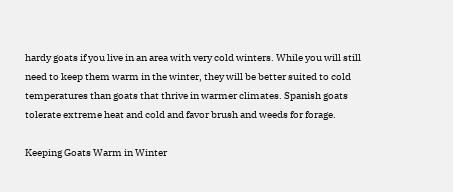hardy goats if you live in an area with very cold winters. While you will still need to keep them warm in the winter, they will be better suited to cold temperatures than goats that thrive in warmer climates. Spanish goats tolerate extreme heat and cold and favor brush and weeds for forage.

Keeping Goats Warm in Winter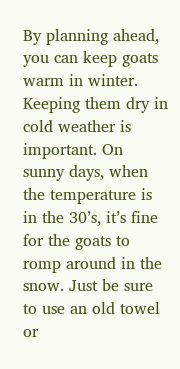By planning ahead, you can keep goats warm in winter. Keeping them dry in cold weather is important. On sunny days, when the temperature is in the 30’s, it’s fine for the goats to romp around in the snow. Just be sure to use an old towel or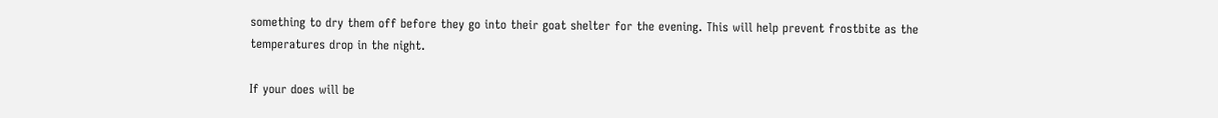something to dry them off before they go into their goat shelter for the evening. This will help prevent frostbite as the temperatures drop in the night.

If your does will be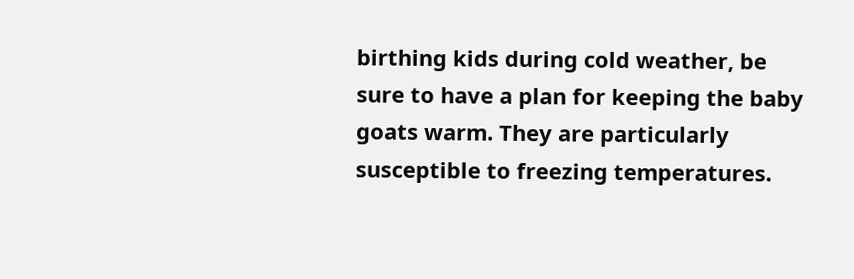birthing kids during cold weather, be sure to have a plan for keeping the baby goats warm. They are particularly susceptible to freezing temperatures.